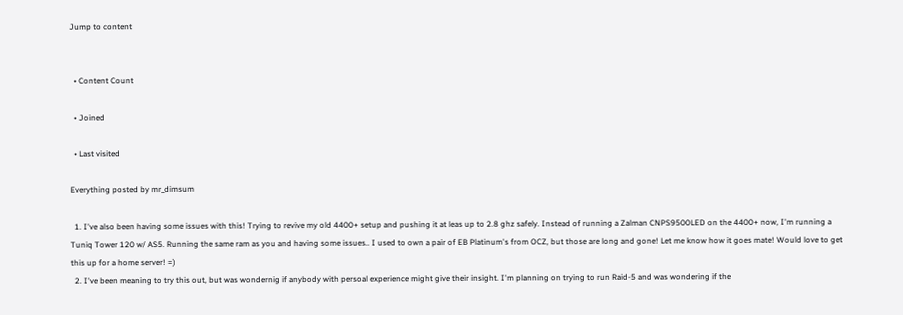Jump to content


  • Content Count

  • Joined

  • Last visited

Everything posted by mr_dimsum

  1. I've also been having some issues with this! Trying to revive my old 4400+ setup and pushing it at leas up to 2.8 ghz safely. Instead of running a Zalman CNPS9500LED on the 4400+ now, I'm running a Tuniq Tower 120 w/ AS5. Running the same ram as you and having some issues.. I used to own a pair of EB Platinum's from OCZ, but those are long and gone! Let me know how it goes mate! Would love to get this up for a home server! =)
  2. I've been meaning to try this out, but was wondernig if anybody with persoal experience might give their insight. I'm planning on trying to run Raid-5 and was wondering if the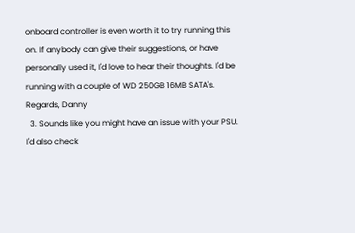onboard controller is even worth it to try running this on. If anybody can give their suggestions, or have personally used it, I'd love to hear their thoughts. I'd be running with a couple of WD 250GB 16MB SATA's. Regards, Danny
  3. Sounds like you might have an issue with your PSU. I'd also check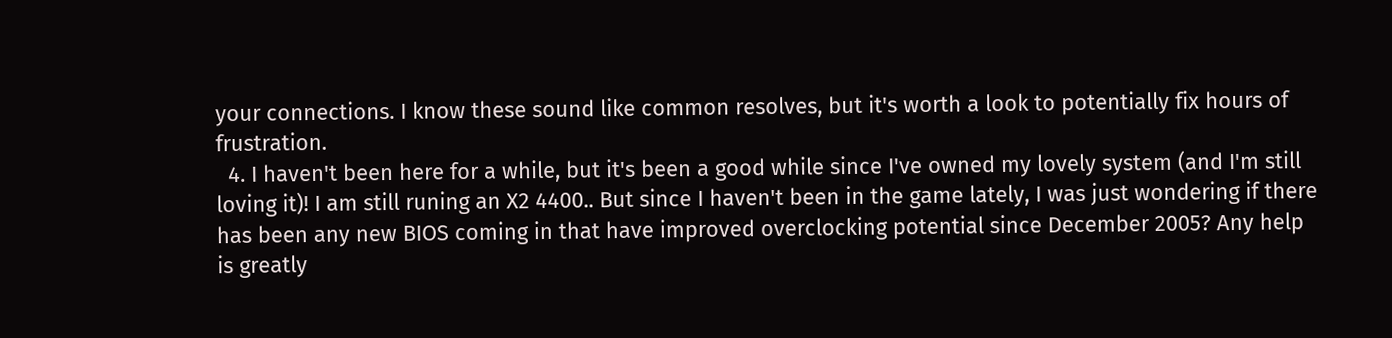your connections. I know these sound like common resolves, but it's worth a look to potentially fix hours of frustration.
  4. I haven't been here for a while, but it's been a good while since I've owned my lovely system (and I'm still loving it)! I am still runing an X2 4400.. But since I haven't been in the game lately, I was just wondering if there has been any new BIOS coming in that have improved overclocking potential since December 2005? Any help is greatly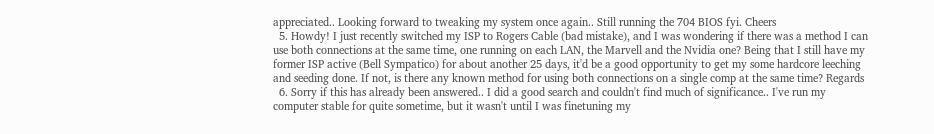appreciated.. Looking forward to tweaking my system once again.. Still running the 704 BIOS fyi. Cheers
  5. Howdy! I just recently switched my ISP to Rogers Cable (bad mistake), and I was wondering if there was a method I can use both connections at the same time, one running on each LAN, the Marvell and the Nvidia one? Being that I still have my former ISP active (Bell Sympatico) for about another 25 days, it'd be a good opportunity to get my some hardcore leeching and seeding done. If not, is there any known method for using both connections on a single comp at the same time? Regards
  6. Sorry if this has already been answered.. I did a good search and couldn't find much of significance.. I've run my computer stable for quite sometime, but it wasn't until I was finetuning my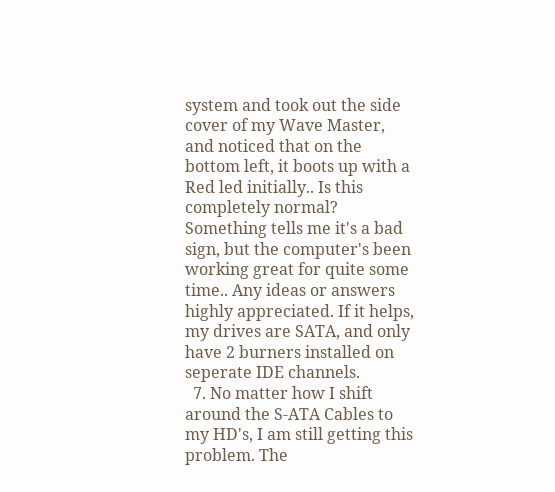system and took out the side cover of my Wave Master, and noticed that on the bottom left, it boots up with a Red led initially.. Is this completely normal? Something tells me it's a bad sign, but the computer's been working great for quite some time.. Any ideas or answers highly appreciated. If it helps, my drives are SATA, and only have 2 burners installed on seperate IDE channels.
  7. No matter how I shift around the S-ATA Cables to my HD's, I am still getting this problem. The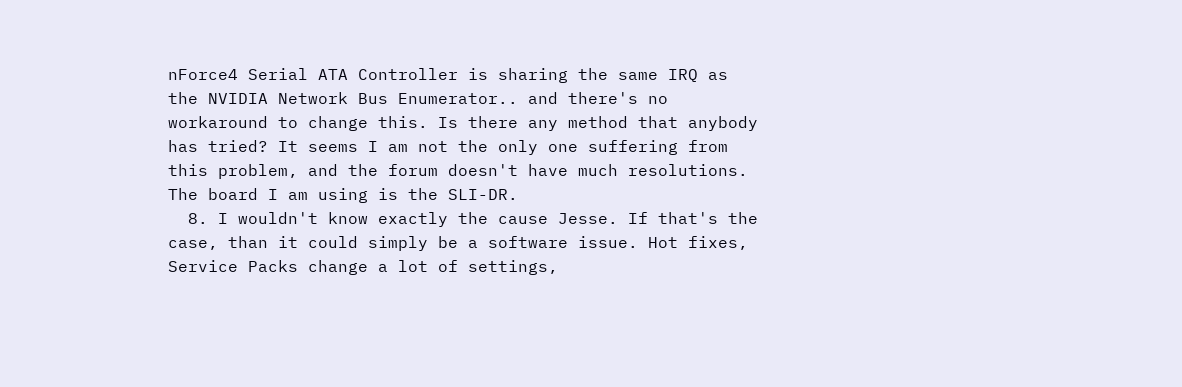nForce4 Serial ATA Controller is sharing the same IRQ as the NVIDIA Network Bus Enumerator.. and there's no workaround to change this. Is there any method that anybody has tried? It seems I am not the only one suffering from this problem, and the forum doesn't have much resolutions. The board I am using is the SLI-DR.
  8. I wouldn't know exactly the cause Jesse. If that's the case, than it could simply be a software issue. Hot fixes, Service Packs change a lot of settings,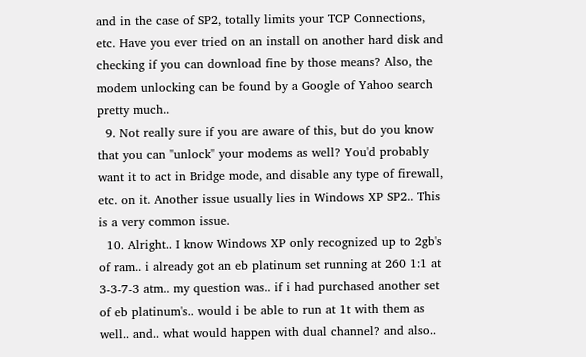and in the case of SP2, totally limits your TCP Connections, etc. Have you ever tried on an install on another hard disk and checking if you can download fine by those means? Also, the modem unlocking can be found by a Google of Yahoo search pretty much..
  9. Not really sure if you are aware of this, but do you know that you can "unlock" your modems as well? You'd probably want it to act in Bridge mode, and disable any type of firewall, etc. on it. Another issue usually lies in Windows XP SP2.. This is a very common issue.
  10. Alright.. I know Windows XP only recognized up to 2gb's of ram.. i already got an eb platinum set running at 260 1:1 at 3-3-7-3 atm.. my question was.. if i had purchased another set of eb platinum's.. would i be able to run at 1t with them as well.. and.. what would happen with dual channel? and also..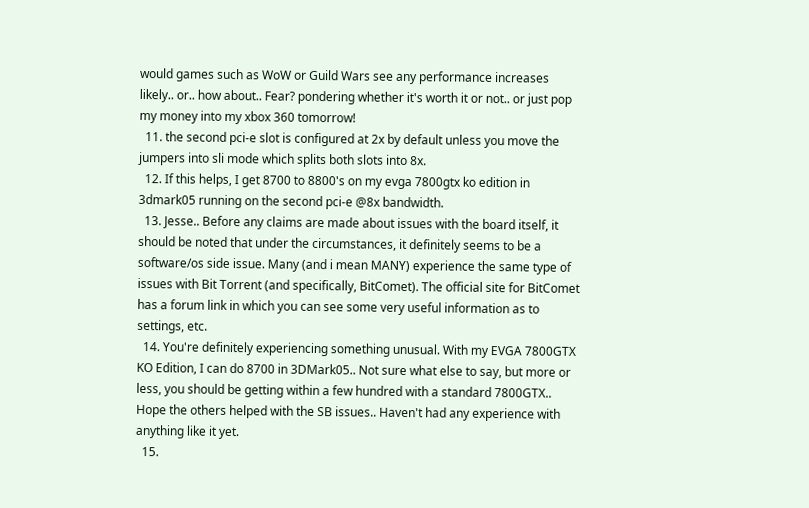would games such as WoW or Guild Wars see any performance increases likely.. or.. how about.. Fear? pondering whether it's worth it or not.. or just pop my money into my xbox 360 tomorrow!
  11. the second pci-e slot is configured at 2x by default unless you move the jumpers into sli mode which splits both slots into 8x.
  12. If this helps, I get 8700 to 8800's on my evga 7800gtx ko edition in 3dmark05 running on the second pci-e @8x bandwidth.
  13. Jesse.. Before any claims are made about issues with the board itself, it should be noted that under the circumstances, it definitely seems to be a software/os side issue. Many (and i mean MANY) experience the same type of issues with Bit Torrent (and specifically, BitComet). The official site for BitComet has a forum link in which you can see some very useful information as to settings, etc.
  14. You're definitely experiencing something unusual. With my EVGA 7800GTX KO Edition, I can do 8700 in 3DMark05.. Not sure what else to say, but more or less, you should be getting within a few hundred with a standard 7800GTX.. Hope the others helped with the SB issues.. Haven't had any experience with anything like it yet.
  15.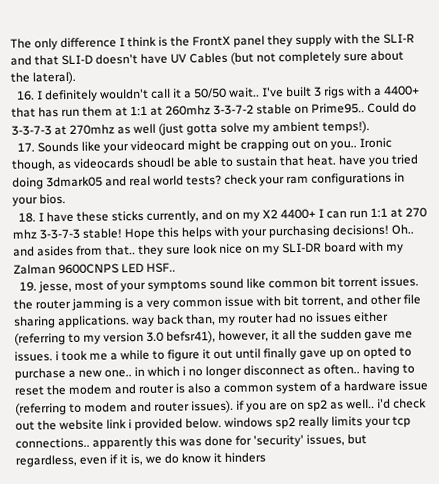The only difference I think is the FrontX panel they supply with the SLI-R and that SLI-D doesn't have UV Cables (but not completely sure about the lateral).
  16. I definitely wouldn't call it a 50/50 wait.. I've built 3 rigs with a 4400+ that has run them at 1:1 at 260mhz 3-3-7-2 stable on Prime95.. Could do 3-3-7-3 at 270mhz as well (just gotta solve my ambient temps!).
  17. Sounds like your videocard might be crapping out on you.. Ironic though, as videocards shoudl be able to sustain that heat. have you tried doing 3dmark05 and real world tests? check your ram configurations in your bios.
  18. I have these sticks currently, and on my X2 4400+ I can run 1:1 at 270 mhz 3-3-7-3 stable! Hope this helps with your purchasing decisions! Oh.. and asides from that.. they sure look nice on my SLI-DR board with my Zalman 9600CNPS LED HSF..
  19. jesse, most of your symptoms sound like common bit torrent issues. the router jamming is a very common issue with bit torrent, and other file sharing applications. way back than, my router had no issues either (referring to my version 3.0 befsr41), however, it all the sudden gave me issues. i took me a while to figure it out until finally gave up on opted to purchase a new one.. in which i no longer disconnect as often.. having to reset the modem and router is also a common system of a hardware issue (referring to modem and router issues). if you are on sp2 as well.. i'd check out the website link i provided below. windows sp2 really limits your tcp connections.. apparently this was done for 'security' issues, but regardless, even if it is, we do know it hinders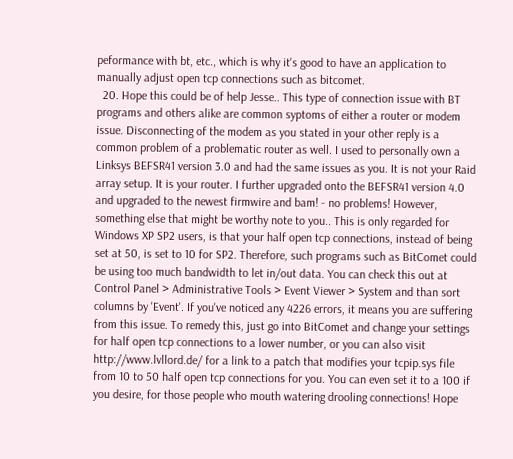peformance with bt, etc., which is why it's good to have an application to manually adjust open tcp connections such as bitcomet.
  20. Hope this could be of help Jesse.. This type of connection issue with BT programs and others alike are common syptoms of either a router or modem issue. Disconnecting of the modem as you stated in your other reply is a common problem of a problematic router as well. I used to personally own a Linksys BEFSR41 version 3.0 and had the same issues as you. It is not your Raid array setup. It is your router. I further upgraded onto the BEFSR41 version 4.0 and upgraded to the newest firmwire and bam! - no problems! However, something else that might be worthy note to you.. This is only regarded for Windows XP SP2 users, is that your half open tcp connections, instead of being set at 50, is set to 10 for SP2. Therefore, such programs such as BitComet could be using too much bandwidth to let in/out data. You can check this out at Control Panel > Administrative Tools > Event Viewer > System and than sort columns by 'Event'. If you've noticed any 4226 errors, it means you are suffering from this issue. To remedy this, just go into BitComet and change your settings for half open tcp connections to a lower number, or you can also visit http://www.lvllord.de/ for a link to a patch that modifies your tcpip.sys file from 10 to 50 half open tcp connections for you. You can even set it to a 100 if you desire, for those people who mouth watering drooling connections! Hope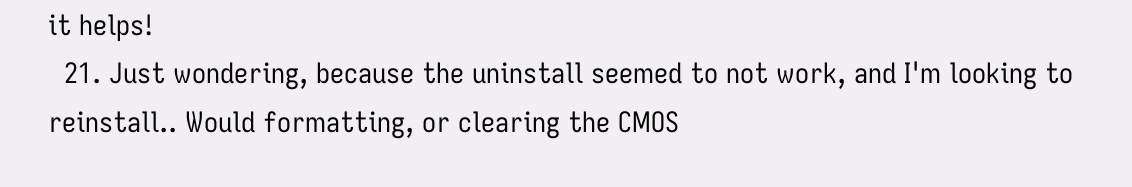it helps!
  21. Just wondering, because the uninstall seemed to not work, and I'm looking to reinstall.. Would formatting, or clearing the CMOS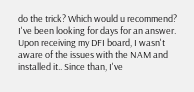do the trick? Which would u recommend? I've been looking for days for an answer. Upon receiving my DFI board, I wasn't aware of the issues with the NAM and installed it.. Since than, I've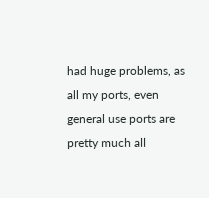had huge problems, as all my ports, even general use ports are pretty much all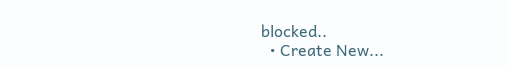blocked..
  • Create New...